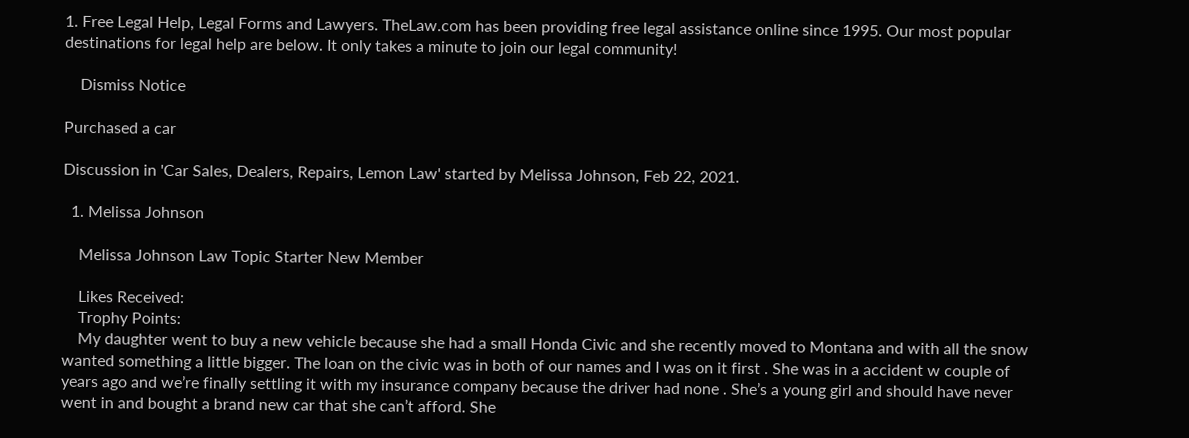1. Free Legal Help, Legal Forms and Lawyers. TheLaw.com has been providing free legal assistance online since 1995. Our most popular destinations for legal help are below. It only takes a minute to join our legal community!

    Dismiss Notice

Purchased a car

Discussion in 'Car Sales, Dealers, Repairs, Lemon Law' started by Melissa Johnson, Feb 22, 2021.

  1. Melissa Johnson

    Melissa Johnson Law Topic Starter New Member

    Likes Received:
    Trophy Points:
    My daughter went to buy a new vehicle because she had a small Honda Civic and she recently moved to Montana and with all the snow wanted something a little bigger. The loan on the civic was in both of our names and I was on it first . She was in a accident w couple of years ago and we’re finally settling it with my insurance company because the driver had none . She’s a young girl and should have never went in and bought a brand new car that she can’t afford. She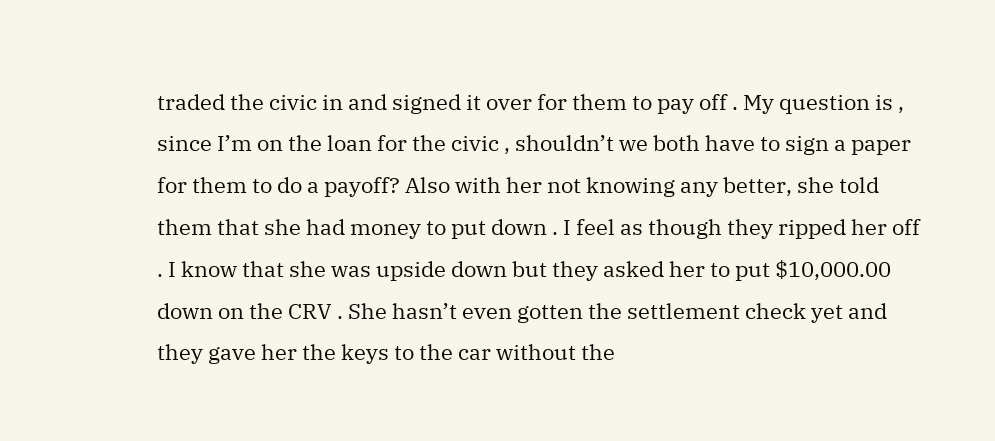traded the civic in and signed it over for them to pay off . My question is , since I’m on the loan for the civic , shouldn’t we both have to sign a paper for them to do a payoff? Also with her not knowing any better, she told them that she had money to put down . I feel as though they ripped her off . I know that she was upside down but they asked her to put $10,000.00 down on the CRV . She hasn’t even gotten the settlement check yet and they gave her the keys to the car without the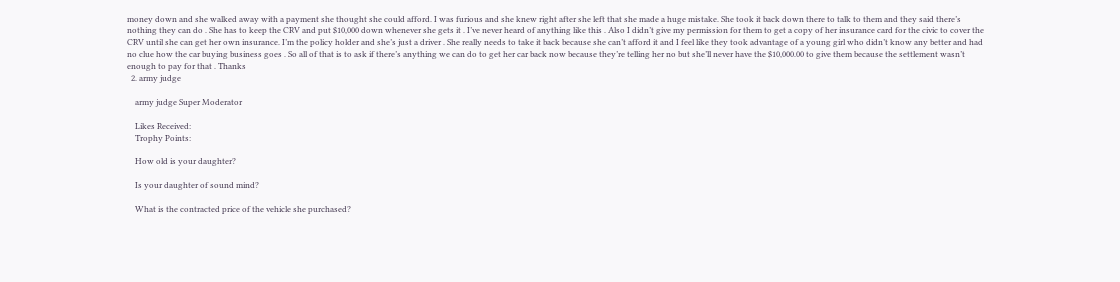money down and she walked away with a payment she thought she could afford. I was furious and she knew right after she left that she made a huge mistake. She took it back down there to talk to them and they said there’s nothing they can do . She has to keep the CRV and put $10,000 down whenever she gets it . I’ve never heard of anything like this . Also I didn’t give my permission for them to get a copy of her insurance card for the civic to cover the CRV until she can get her own insurance. I’m the policy holder and she’s just a driver . She really needs to take it back because she can’t afford it and I feel like they took advantage of a young girl who didn’t know any better and had no clue how the car buying business goes . So all of that is to ask if there’s anything we can do to get her car back now because they’re telling her no but she’ll never have the $10,000.00 to give them because the settlement wasn’t enough to pay for that . Thanks
  2. army judge

    army judge Super Moderator

    Likes Received:
    Trophy Points:

    How old is your daughter?

    Is your daughter of sound mind?

    What is the contracted price of the vehicle she purchased?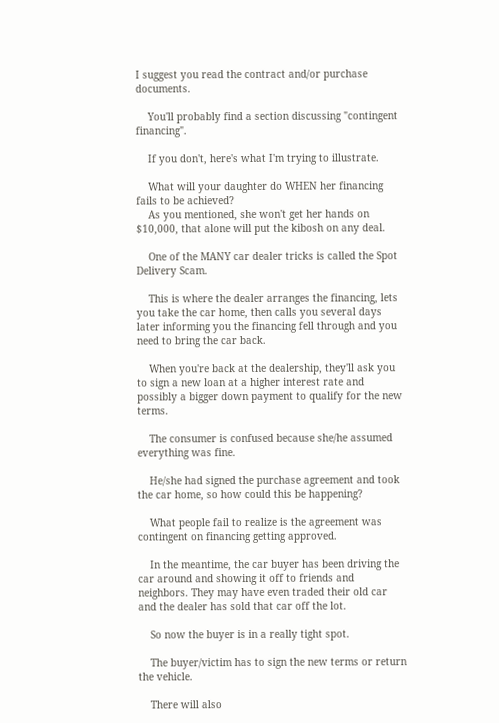I suggest you read the contract and/or purchase documents.

    You'll probably find a section discussing "contingent financing".

    If you don't, here's what I'm trying to illustrate.

    What will your daughter do WHEN her financing fails to be achieved?
    As you mentioned, she won't get her hands on $10,000, that alone will put the kibosh on any deal.

    One of the MANY car dealer tricks is called the Spot Delivery Scam.

    This is where the dealer arranges the financing, lets you take the car home, then calls you several days later informing you the financing fell through and you need to bring the car back.

    When you're back at the dealership, they'll ask you to sign a new loan at a higher interest rate and possibly a bigger down payment to qualify for the new terms.

    The consumer is confused because she/he assumed everything was fine.

    He/she had signed the purchase agreement and took the car home, so how could this be happening?

    What people fail to realize is the agreement was contingent on financing getting approved.

    In the meantime, the car buyer has been driving the car around and showing it off to friends and neighbors. They may have even traded their old car and the dealer has sold that car off the lot.

    So now the buyer is in a really tight spot.

    The buyer/victim has to sign the new terms or return the vehicle.

    There will also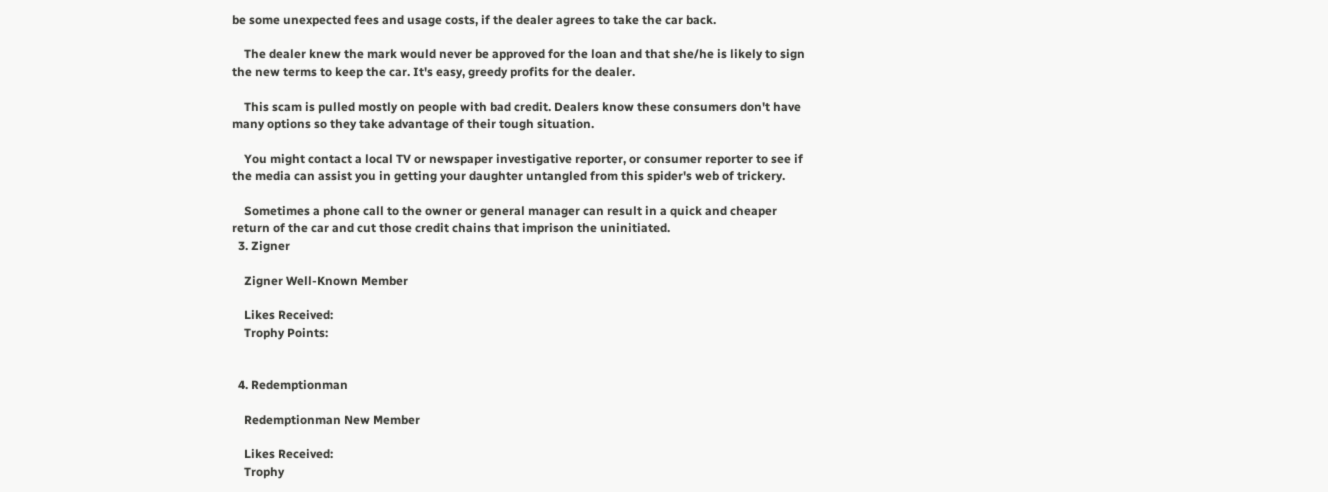be some unexpected fees and usage costs, if the dealer agrees to take the car back.

    The dealer knew the mark would never be approved for the loan and that she/he is likely to sign the new terms to keep the car. It's easy, greedy profits for the dealer.

    This scam is pulled mostly on people with bad credit. Dealers know these consumers don't have many options so they take advantage of their tough situation.

    You might contact a local TV or newspaper investigative reporter, or consumer reporter to see if the media can assist you in getting your daughter untangled from this spider's web of trickery.

    Sometimes a phone call to the owner or general manager can result in a quick and cheaper return of the car and cut those credit chains that imprison the uninitiated.
  3. Zigner

    Zigner Well-Known Member

    Likes Received:
    Trophy Points:


  4. Redemptionman

    Redemptionman New Member

    Likes Received:
    Trophy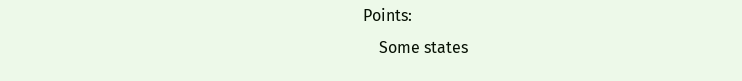Points:
    Some states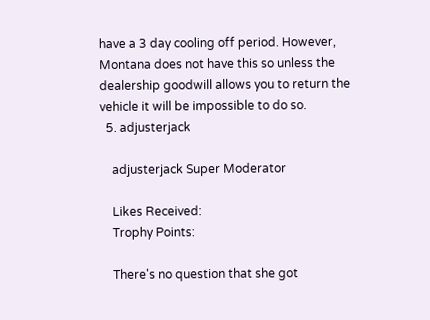have a 3 day cooling off period. However, Montana does not have this so unless the dealership goodwill allows you to return the vehicle it will be impossible to do so.
  5. adjusterjack

    adjusterjack Super Moderator

    Likes Received:
    Trophy Points:

    There's no question that she got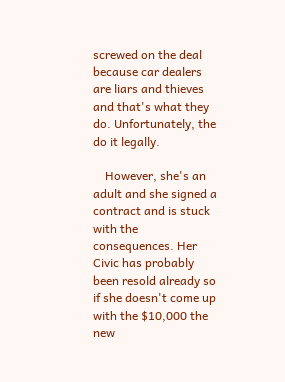screwed on the deal because car dealers are liars and thieves and that's what they do. Unfortunately, the do it legally.

    However, she's an adult and she signed a contract and is stuck with the consequences. Her Civic has probably been resold already so if she doesn't come up with the $10,000 the new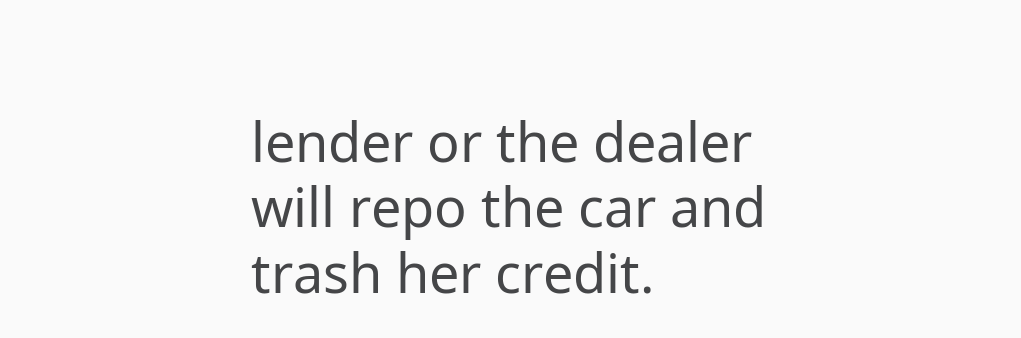lender or the dealer will repo the car and trash her credit.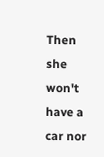Then she won't have a car nor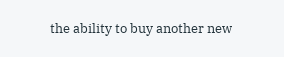the ability to buy another new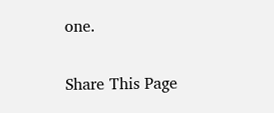one.

Share This Page